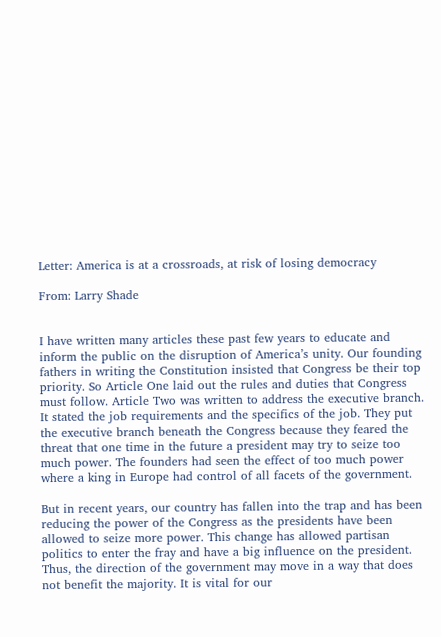Letter: America is at a crossroads, at risk of losing democracy

From: Larry Shade


I have written many articles these past few years to educate and inform the public on the disruption of America’s unity. Our founding fathers in writing the Constitution insisted that Congress be their top priority. So Article One laid out the rules and duties that Congress must follow. Article Two was written to address the executive branch. It stated the job requirements and the specifics of the job. They put the executive branch beneath the Congress because they feared the threat that one time in the future a president may try to seize too much power. The founders had seen the effect of too much power where a king in Europe had control of all facets of the government.

But in recent years, our country has fallen into the trap and has been reducing the power of the Congress as the presidents have been allowed to seize more power. This change has allowed partisan politics to enter the fray and have a big influence on the president. Thus, the direction of the government may move in a way that does not benefit the majority. It is vital for our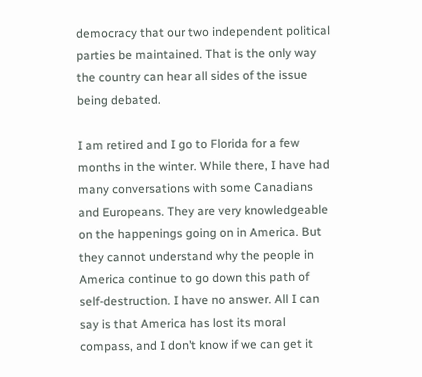democracy that our two independent political parties be maintained. That is the only way the country can hear all sides of the issue being debated.

I am retired and I go to Florida for a few months in the winter. While there, I have had many conversations with some Canadians and Europeans. They are very knowledgeable on the happenings going on in America. But they cannot understand why the people in America continue to go down this path of self-destruction. I have no answer. All I can say is that America has lost its moral compass, and I don’t know if we can get it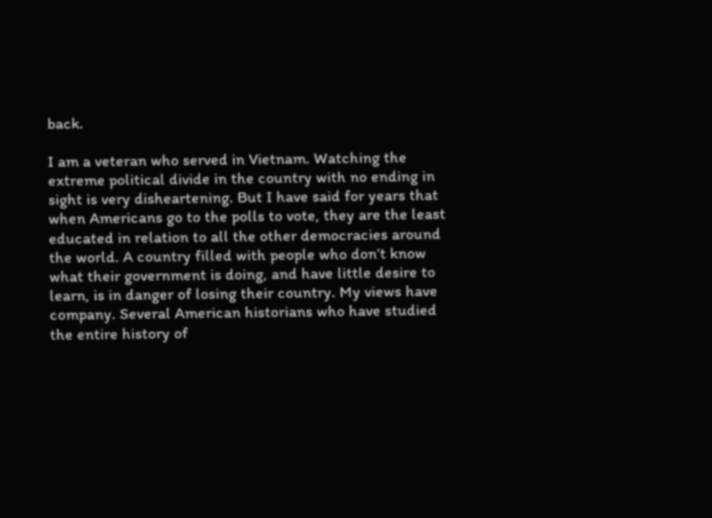back.

I am a veteran who served in Vietnam. Watching the extreme political divide in the country with no ending in sight is very disheartening. But I have said for years that when Americans go to the polls to vote, they are the least educated in relation to all the other democracies around the world. A country filled with people who don’t know what their government is doing, and have little desire to learn, is in danger of losing their country. My views have company. Several American historians who have studied the entire history of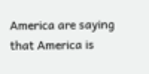America are saying that America is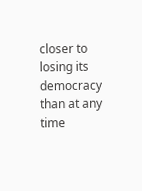closer to losing its democracy than at any time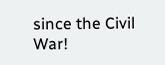since the Civil War!